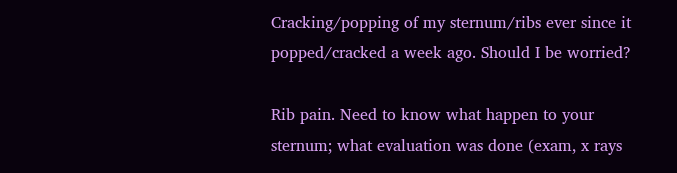Cracking/popping of my sternum/ribs ever since it popped/cracked a week ago. Should I be worried?

Rib pain. Need to know what happen to your sternum; what evaluation was done (exam, x rays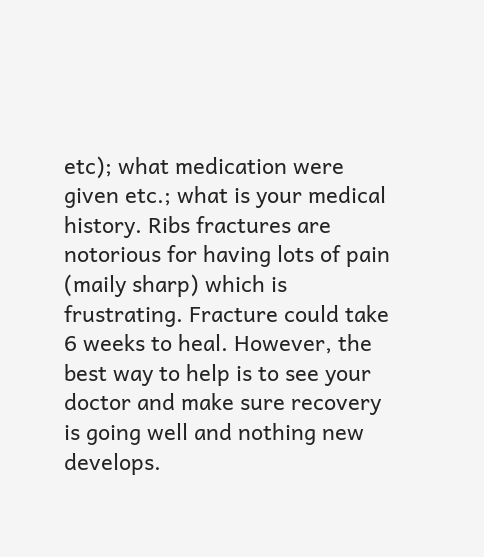etc); what medication were given etc.; what is your medical history. Ribs fractures are notorious for having lots of pain (maily sharp) which is frustrating. Fracture could take 6 weeks to heal. However, the best way to help is to see your doctor and make sure recovery is going well and nothing new develops.